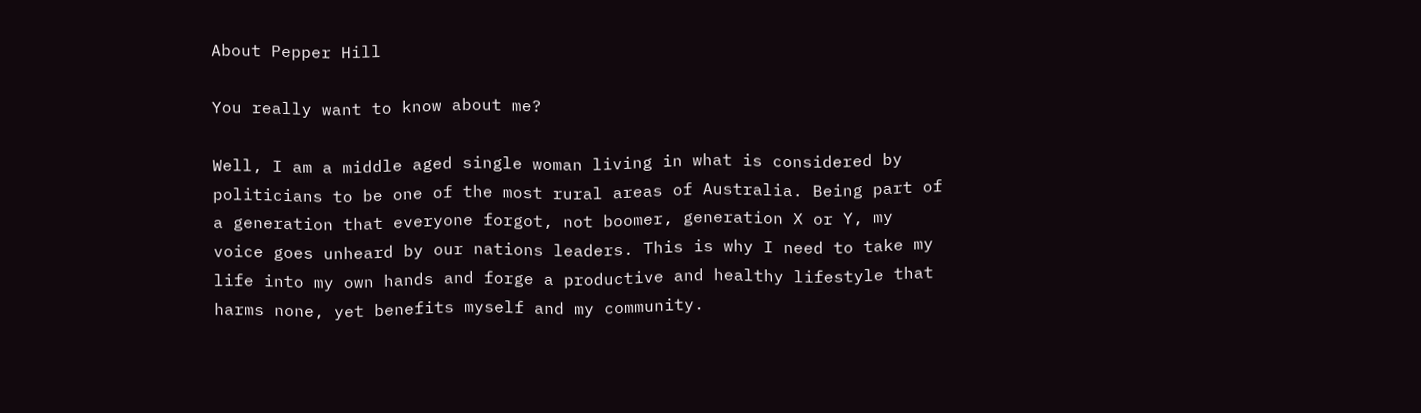About Pepper Hill

You really want to know about me?

Well, I am a middle aged single woman living in what is considered by politicians to be one of the most rural areas of Australia. Being part of a generation that everyone forgot, not boomer, generation X or Y, my voice goes unheard by our nations leaders. This is why I need to take my life into my own hands and forge a productive and healthy lifestyle that harms none, yet benefits myself and my community.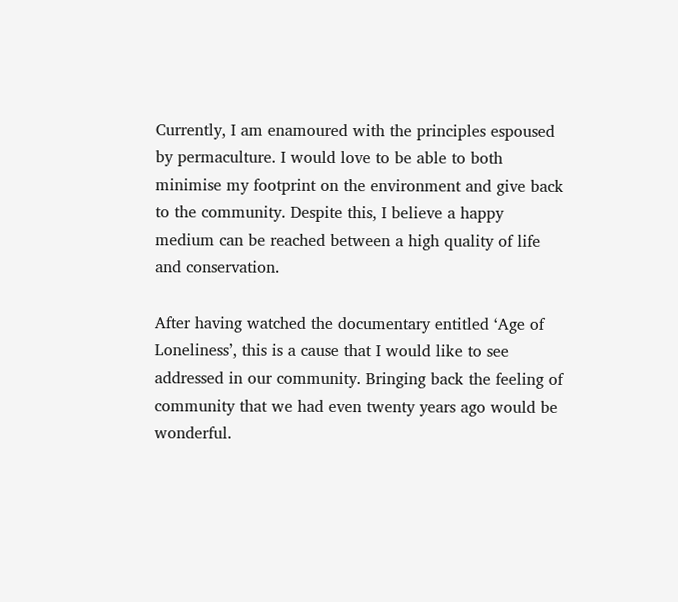Currently, I am enamoured with the principles espoused by permaculture. I would love to be able to both minimise my footprint on the environment and give back to the community. Despite this, I believe a happy medium can be reached between a high quality of life and conservation.

After having watched the documentary entitled ‘Age of Loneliness’, this is a cause that I would like to see addressed in our community. Bringing back the feeling of community that we had even twenty years ago would be wonderful.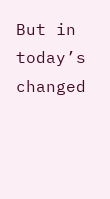But in today’s changed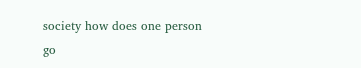society how does one person go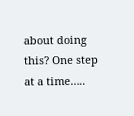about doing this? One step at a time…..